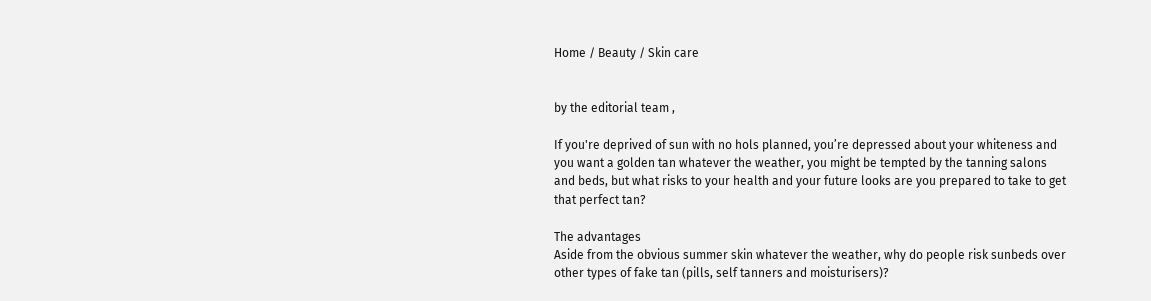Home / Beauty / Skin care


by the editorial team ,

If you're deprived of sun with no hols planned, you’re depressed about your whiteness and you want a golden tan whatever the weather, you might be tempted by the tanning salons and beds, but what risks to your health and your future looks are you prepared to take to get that perfect tan?

The advantages
Aside from the obvious summer skin whatever the weather, why do people risk sunbeds over other types of fake tan (pills, self tanners and moisturisers)?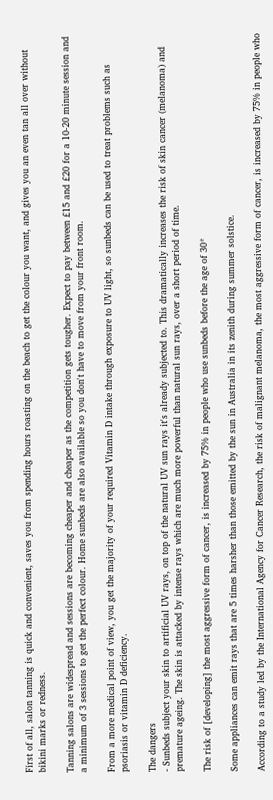First of all, salon tanning is quick and convenient, saves you from spending hours roasting on the beach to get the colour you want, and gives you an even tan all over without bikini marks or redness.

Tanning salons are widespread and sessions are becoming cheaper and cheaper as the competition gets tougher. Expect to pay between £15 and £20 for a 10-20 minute session and a minimum of 3 sessions to get the perfect colour. Home sunbeds are also available so you don't have to move from your front room.

From a more medical point of view, you get the majority of your required Vitamin D intake through exposure to UV light, so sunbeds can be used to treat problems such as psoriasis or vitamin D deficiency.

The dangers
- Sunbeds subject your skin to artificial UV rays, on top of the natural UV sun rays it's already subjected to. This dramatically increases the risk of skin cancer (melanoma) and premature ageing. The skin is attacked by intense rays which are much more powerful than natural sun rays, over a short period of time.

The risk of [developing] the most aggressive form of cancer, is increased by 75% in people who use sunbeds before the age of 30*

Some appliances can emit rays that are 5 times harsher than those emitted by the sun in Australia in its zenith during summer solstice.

According to a study led by the International Agency for Cancer Research, the risk of malignant melanoma, the most aggressive form of cancer, is increased by 75% in people who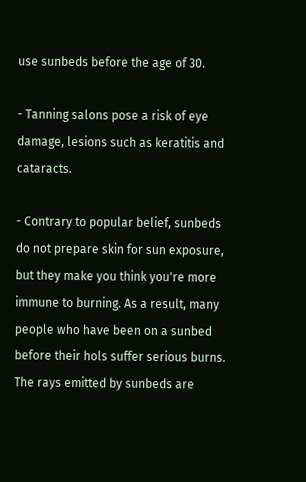use sunbeds before the age of 30.

- Tanning salons pose a risk of eye damage, lesions such as keratitis and cataracts.

- Contrary to popular belief, sunbeds do not prepare skin for sun exposure, but they make you think you're more immune to burning. As a result, many people who have been on a sunbed before their hols suffer serious burns. The rays emitted by sunbeds are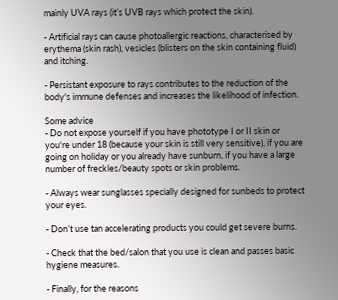mainly UVA rays (it’s UVB rays which protect the skin).

- Artificial rays can cause photoallergic reactions, characterised by erythema (skin rash), vesicles (blisters on the skin containing fluid) and itching.

- Persistant exposure to rays contributes to the reduction of the body's immune defenses and increases the likelihood of infection.

Some advice
- Do not expose yourself if you have phototype I or II skin or you're under 18 (because your skin is still very sensitive), if you are going on holiday or you already have sunburn, if you have a large number of freckles/beauty spots or skin problems.

- Always wear sunglasses specially designed for sunbeds to protect your eyes.

- Don’t use tan accelerating products you could get severe burns.

- Check that the bed/salon that you use is clean and passes basic hygiene measures.

- Finally, for the reasons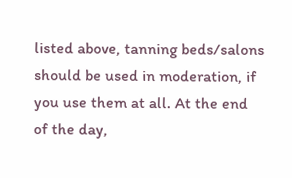listed above, tanning beds/salons should be used in moderation, if you use them at all. At the end of the day,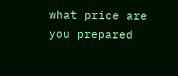what price are you prepared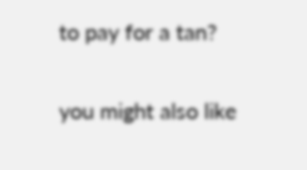to pay for a tan?

you might also like